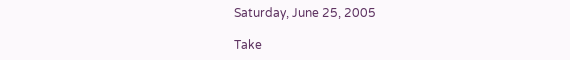Saturday, June 25, 2005

Take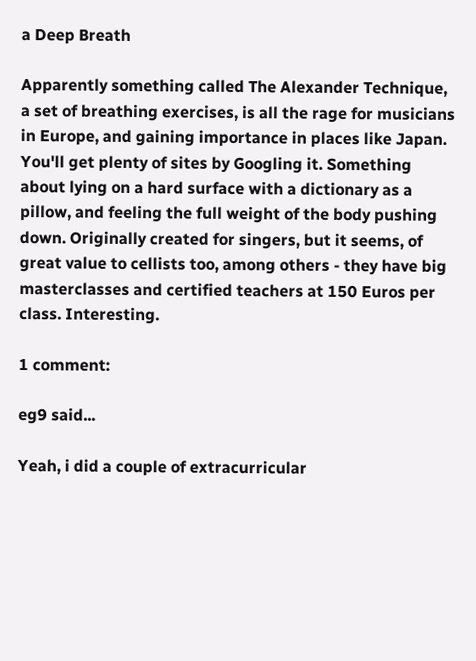a Deep Breath

Apparently something called The Alexander Technique, a set of breathing exercises, is all the rage for musicians in Europe, and gaining importance in places like Japan. You'll get plenty of sites by Googling it. Something about lying on a hard surface with a dictionary as a pillow, and feeling the full weight of the body pushing down. Originally created for singers, but it seems, of great value to cellists too, among others - they have big masterclasses and certified teachers at 150 Euros per class. Interesting.

1 comment:

eg9 said...

Yeah, i did a couple of extracurricular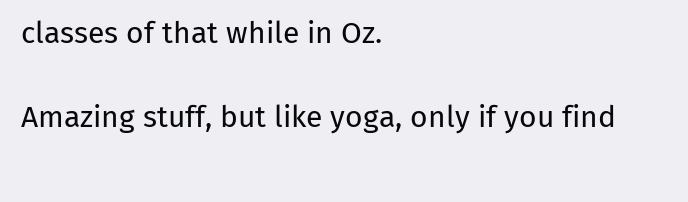classes of that while in Oz.

Amazing stuff, but like yoga, only if you find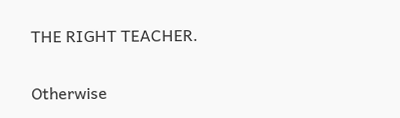THE RIGHT TEACHER.

Otherwise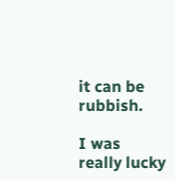it can be rubbish.

I was really lucky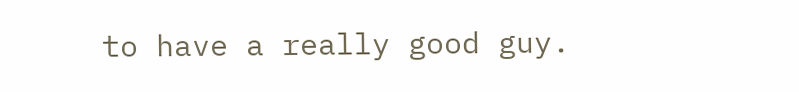to have a really good guy.